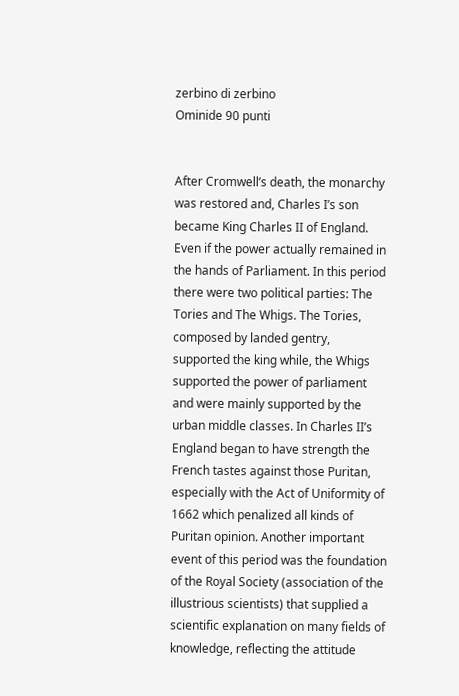zerbino di zerbino
Ominide 90 punti


After Cromwell’s death, the monarchy was restored and, Charles I’s son became King Charles II of England. Even if the power actually remained in the hands of Parliament. In this period there were two political parties: The Tories and The Whigs. The Tories, composed by landed gentry, supported the king while, the Whigs supported the power of parliament and were mainly supported by the urban middle classes. In Charles II’s England began to have strength the French tastes against those Puritan, especially with the Act of Uniformity of 1662 which penalized all kinds of Puritan opinion. Another important event of this period was the foundation of the Royal Society (association of the illustrious scientists) that supplied a scientific explanation on many fields of knowledge, reflecting the attitude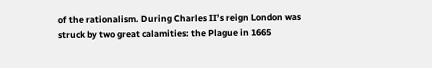of the rationalism. During Charles II’s reign London was struck by two great calamities: the Plague in 1665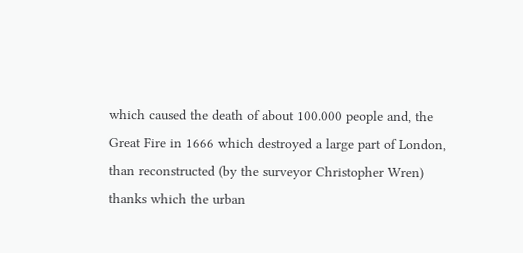which caused the death of about 100.000 people and, the Great Fire in 1666 which destroyed a large part of London, than reconstructed (by the surveyor Christopher Wren) thanks which the urban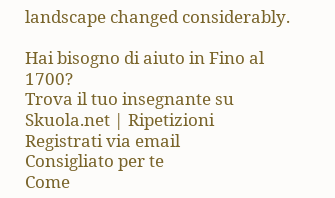landscape changed considerably.

Hai bisogno di aiuto in Fino al 1700?
Trova il tuo insegnante su Skuola.net | Ripetizioni
Registrati via email
Consigliato per te
Come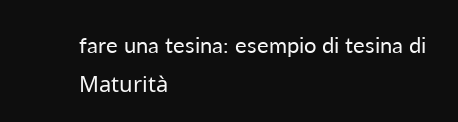fare una tesina: esempio di tesina di Maturità